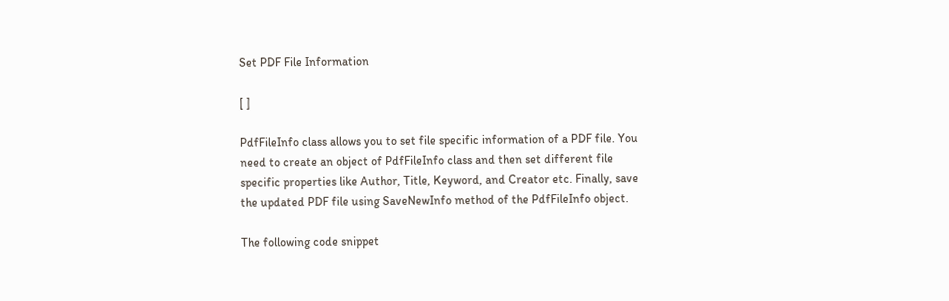Set PDF File Information

[ ]

PdfFileInfo class allows you to set file specific information of a PDF file. You need to create an object of PdfFileInfo class and then set different file specific properties like Author, Title, Keyword, and Creator etc. Finally, save the updated PDF file using SaveNewInfo method of the PdfFileInfo object.

The following code snippet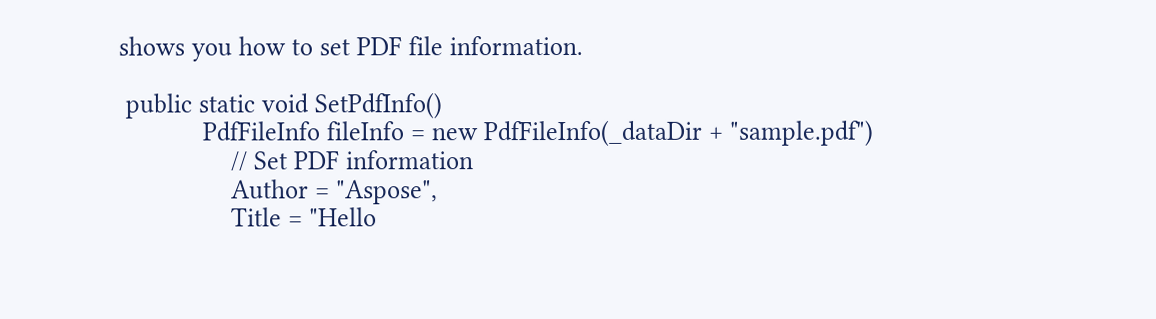shows you how to set PDF file information.

 public static void SetPdfInfo()
            PdfFileInfo fileInfo = new PdfFileInfo(_dataDir + "sample.pdf")
                // Set PDF information
                Author = "Aspose",
                Title = "Hello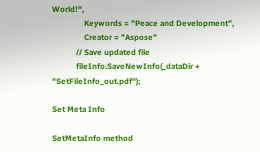World!",
                Keywords = "Peace and Development",
                Creator = "Aspose"
            // Save updated file
            fileInfo.SaveNewInfo(_dataDir + "SetFileInfo_out.pdf");

Set Meta Info

SetMetaInfo method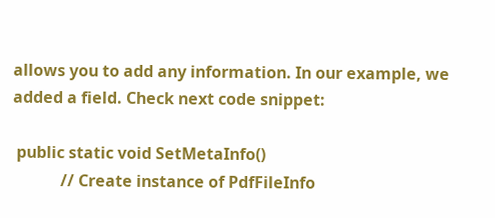allows you to add any information. In our example, we added a field. Check next code snippet:

 public static void SetMetaInfo()
            // Create instance of PdfFileInfo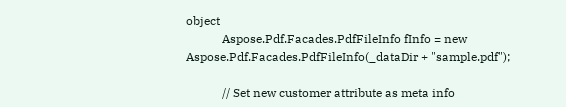object
            Aspose.Pdf.Facades.PdfFileInfo fInfo = new Aspose.Pdf.Facades.PdfFileInfo(_dataDir + "sample.pdf");

            // Set new customer attribute as meta info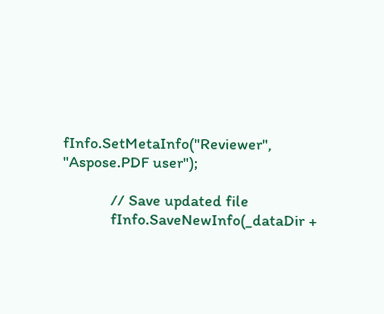fInfo.SetMetaInfo("Reviewer", "Aspose.PDF user");

            // Save updated file
            fInfo.SaveNewInfo(_dataDir +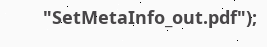"SetMetaInfo_out.pdf");